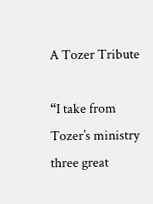A Tozer Tribute

“I take from Tozer’s ministry three great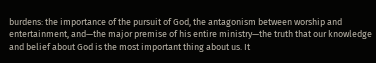burdens: the importance of the pursuit of God, the antagonism between worship and entertainment, and—the major premise of his entire ministry—the truth that our knowledge and belief about God is the most important thing about us. It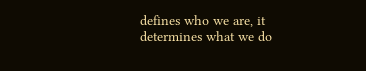defines who we are, it determines what we do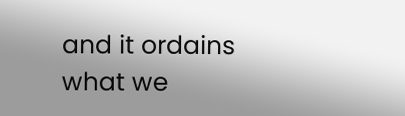and it ordains what we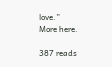love.”
More here.

387 reads